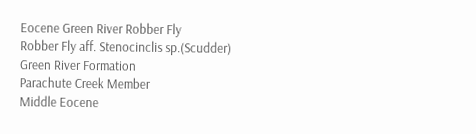Eocene Green River Robber Fly
Robber Fly aff. Stenocinclis sp.(Scudder)
Green River Formation
Parachute Creek Member
Middle Eocene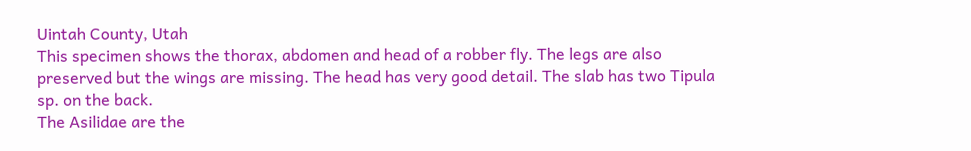Uintah County, Utah
This specimen shows the thorax, abdomen and head of a robber fly. The legs are also preserved but the wings are missing. The head has very good detail. The slab has two Tipula sp. on the back.
The Asilidae are the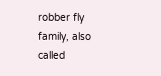robber fly family, also called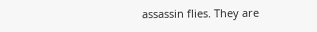assassin flies. They are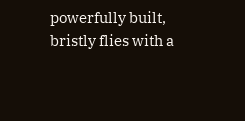powerfully built, bristly flies with a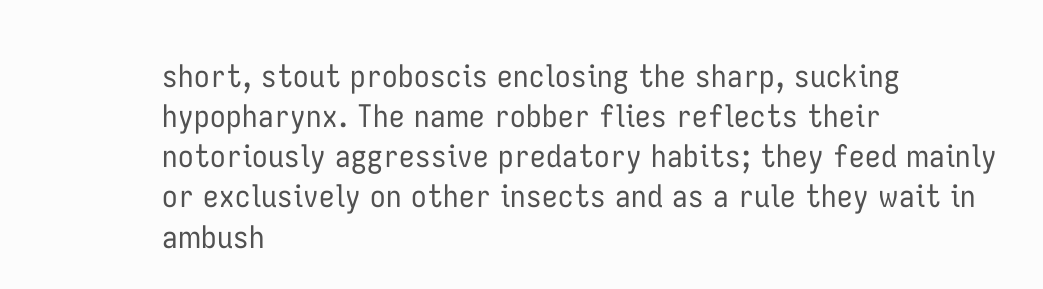short, stout proboscis enclosing the sharp, sucking hypopharynx. The name robber flies reflects their notoriously aggressive predatory habits; they feed mainly or exclusively on other insects and as a rule they wait in ambush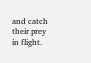and catch their prey in flight.